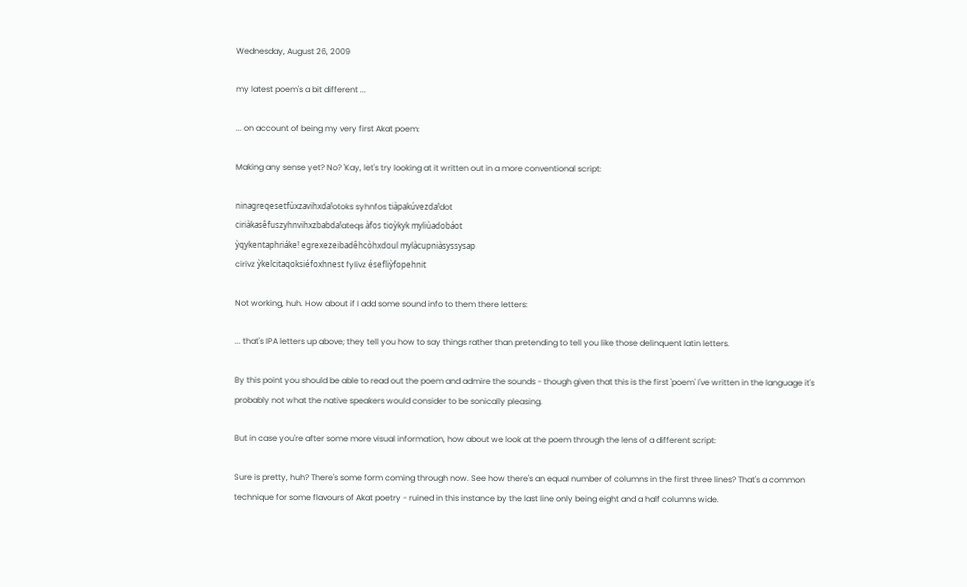Wednesday, August 26, 2009

my latest poem's a bit different ...

... on account of being my very first Akat poem:

Making any sense yet? No? 'Kay, let's try looking at it written out in a more conventional script:

ninagreqesetfùxzavihxda!otoks syhnfos tiàpakúvezda!dot
ciriàkasêfuszyhnvihxzbabda!ateqs àfos tioỳkyk myliùadobáot
ỳqykentaphriáke! egrexezeibadêhcòhxdoul mylàcupniàsyssysap
cirivz ỳkelcitaqoksiéfoxhnest fylivz ésefliỳfopehnit

Not working, huh. How about if I add some sound info to them there letters:

... that's IPA letters up above; they tell you how to say things rather than pretending to tell you like those delinquent latin letters.

By this point you should be able to read out the poem and admire the sounds - though given that this is the first 'poem' I've written in the language it's probably not what the native speakers would consider to be sonically pleasing.

But in case you're after some more visual information, how about we look at the poem through the lens of a different script:

Sure is pretty, huh? There's some form coming through now. See how there's an equal number of columns in the first three lines? That's a common technique for some flavours of Akat poetry - ruined in this instance by the last line only being eight and a half columns wide.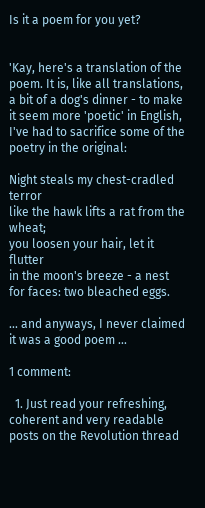Is it a poem for you yet?


'Kay, here's a translation of the poem. It is, like all translations, a bit of a dog's dinner - to make it seem more 'poetic' in English, I've had to sacrifice some of the poetry in the original:

Night steals my chest-cradled terror
like the hawk lifts a rat from the wheat;
you loosen your hair, let it flutter
in the moon's breeze - a nest
for faces: two bleached eggs.

... and anyways, I never claimed it was a good poem ...

1 comment:

  1. Just read your refreshing, coherent and very readable posts on the Revolution thread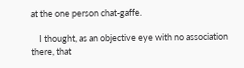at the one person chat-gaffe.

    I thought, as an objective eye with no association there, that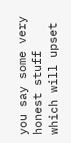you say some very honest stuff which will upset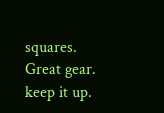squares. Great gear. keep it up.